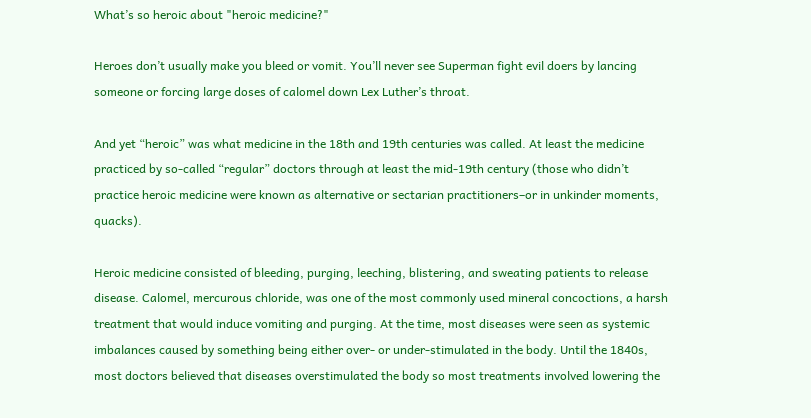What’s so heroic about "heroic medicine?"

Heroes don’t usually make you bleed or vomit. You’ll never see Superman fight evil doers by lancing someone or forcing large doses of calomel down Lex Luther’s throat.

And yet “heroic” was what medicine in the 18th and 19th centuries was called. At least the medicine practiced by so-called “regular” doctors through at least the mid-19th century (those who didn’t practice heroic medicine were known as alternative or sectarian practitioners–or in unkinder moments, quacks).

Heroic medicine consisted of bleeding, purging, leeching, blistering, and sweating patients to release disease. Calomel, mercurous chloride, was one of the most commonly used mineral concoctions, a harsh treatment that would induce vomiting and purging. At the time, most diseases were seen as systemic imbalances caused by something being either over- or under-stimulated in the body. Until the 1840s, most doctors believed that diseases overstimulated the body so most treatments involved lowering the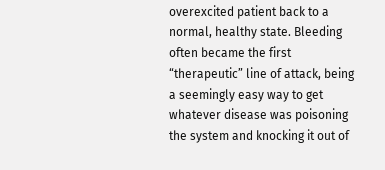overexcited patient back to a normal, healthy state. Bleeding often became the first “therapeutic” line of attack, being a seemingly easy way to get whatever disease was poisoning the system and knocking it out of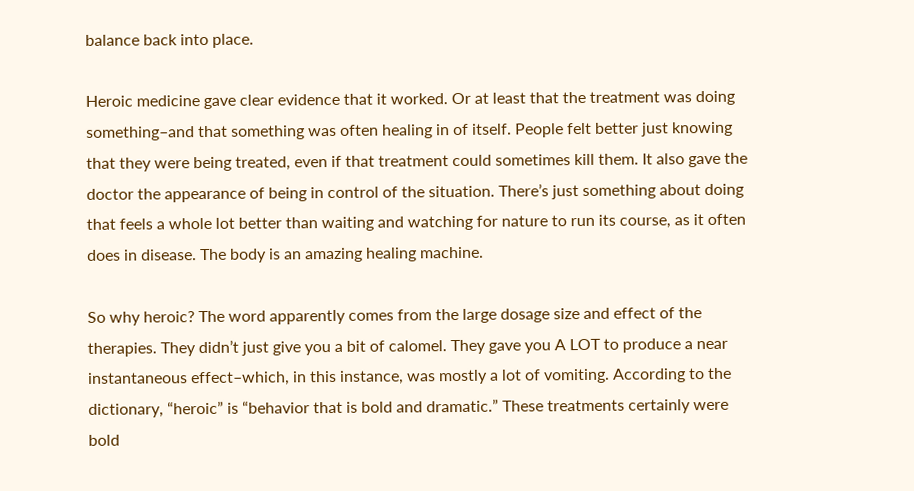balance back into place.

Heroic medicine gave clear evidence that it worked. Or at least that the treatment was doing something–and that something was often healing in of itself. People felt better just knowing that they were being treated, even if that treatment could sometimes kill them. It also gave the doctor the appearance of being in control of the situation. There’s just something about doing that feels a whole lot better than waiting and watching for nature to run its course, as it often does in disease. The body is an amazing healing machine.

So why heroic? The word apparently comes from the large dosage size and effect of the therapies. They didn’t just give you a bit of calomel. They gave you A LOT to produce a near instantaneous effect–which, in this instance, was mostly a lot of vomiting. According to the dictionary, “heroic” is “behavior that is bold and dramatic.” These treatments certainly were bold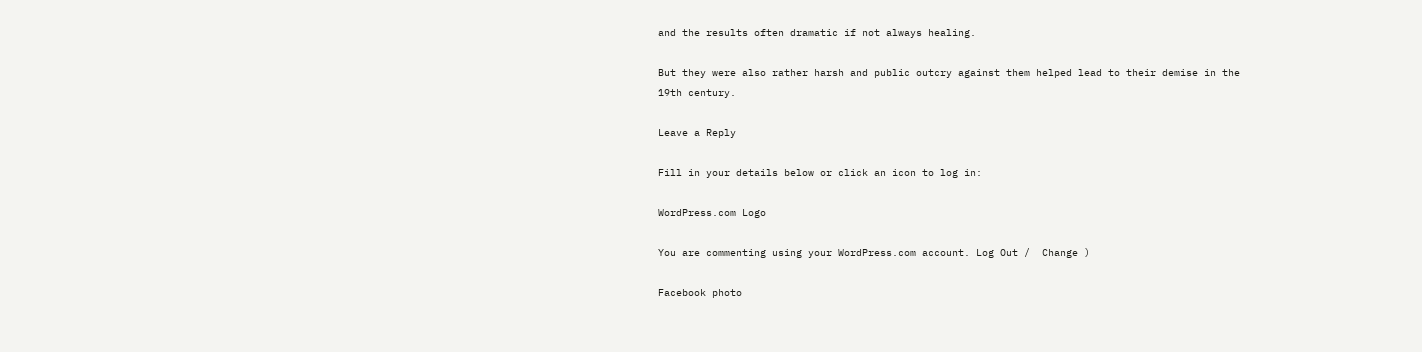and the results often dramatic if not always healing.

But they were also rather harsh and public outcry against them helped lead to their demise in the 19th century.

Leave a Reply

Fill in your details below or click an icon to log in:

WordPress.com Logo

You are commenting using your WordPress.com account. Log Out /  Change )

Facebook photo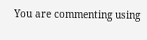You are commenting using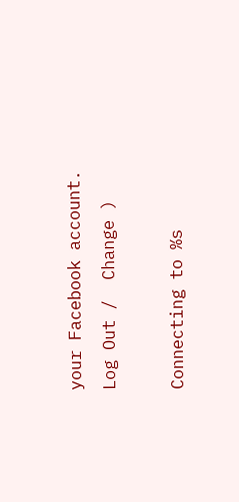your Facebook account. Log Out /  Change )

Connecting to %s